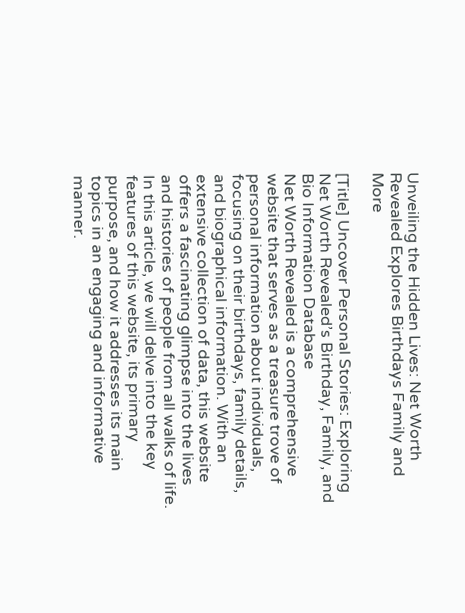Unveiling the Hidden Lives: Net Worth Revealed Explores Birthdays Family and More

[Title] Uncover Personal Stories: Exploring Net Worth Revealed’s Birthday, Family, and Bio Information Database
Net Worth Revealed is a comprehensive website that serves as a treasure trove of personal information about individuals, focusing on their birthdays, family details, and biographical information. With an extensive collection of data, this website offers a fascinating glimpse into the lives and histories of people from all walks of life. In this article, we will delve into the key features of this website, its primary purpose, and how it addresses its main topics in an engaging and informative manner.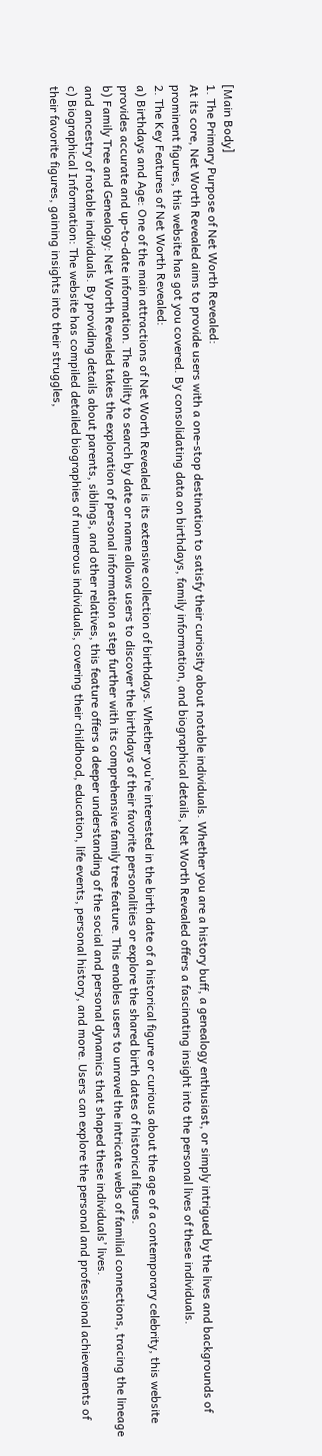[Main Body]
1. The Primary Purpose of Net Worth Revealed:
At its core, Net Worth Revealed aims to provide users with a one-stop destination to satisfy their curiosity about notable individuals. Whether you are a history buff, a genealogy enthusiast, or simply intrigued by the lives and backgrounds of prominent figures, this website has got you covered. By consolidating data on birthdays, family information, and biographical details, Net Worth Revealed offers a fascinating insight into the personal lives of these individuals.
2. The Key Features of Net Worth Revealed:
a) Birthdays and Age: One of the main attractions of Net Worth Revealed is its extensive collection of birthdays. Whether you’re interested in the birth date of a historical figure or curious about the age of a contemporary celebrity, this website provides accurate and up-to-date information. The ability to search by date or name allows users to discover the birthdays of their favorite personalities or explore the shared birth dates of historical figures.
b) Family Tree and Genealogy: Net Worth Revealed takes the exploration of personal information a step further with its comprehensive family tree feature. This enables users to unravel the intricate webs of familial connections, tracing the lineage and ancestry of notable individuals. By providing details about parents, siblings, and other relatives, this feature offers a deeper understanding of the social and personal dynamics that shaped these individuals’ lives.
c) Biographical Information: The website has compiled detailed biographies of numerous individuals, covering their childhood, education, life events, personal history, and more. Users can explore the personal and professional achievements of their favorite figures, gaining insights into their struggles,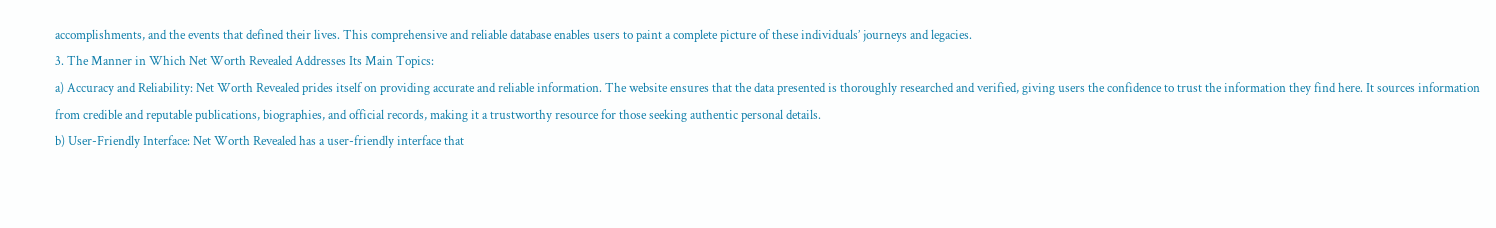accomplishments, and the events that defined their lives. This comprehensive and reliable database enables users to paint a complete picture of these individuals’ journeys and legacies.
3. The Manner in Which Net Worth Revealed Addresses Its Main Topics:
a) Accuracy and Reliability: Net Worth Revealed prides itself on providing accurate and reliable information. The website ensures that the data presented is thoroughly researched and verified, giving users the confidence to trust the information they find here. It sources information from credible and reputable publications, biographies, and official records, making it a trustworthy resource for those seeking authentic personal details.
b) User-Friendly Interface: Net Worth Revealed has a user-friendly interface that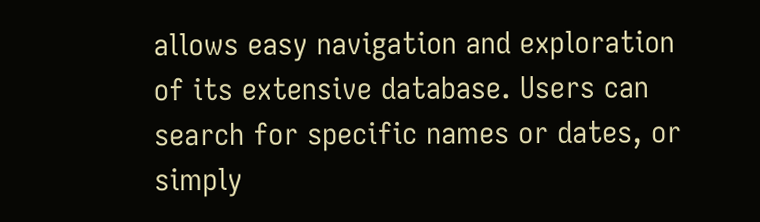allows easy navigation and exploration of its extensive database. Users can search for specific names or dates, or simply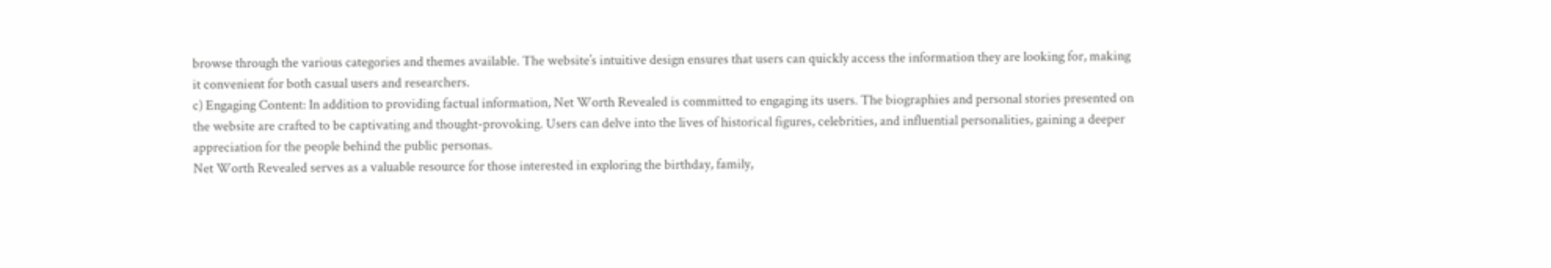browse through the various categories and themes available. The website’s intuitive design ensures that users can quickly access the information they are looking for, making it convenient for both casual users and researchers.
c) Engaging Content: In addition to providing factual information, Net Worth Revealed is committed to engaging its users. The biographies and personal stories presented on the website are crafted to be captivating and thought-provoking. Users can delve into the lives of historical figures, celebrities, and influential personalities, gaining a deeper appreciation for the people behind the public personas.
Net Worth Revealed serves as a valuable resource for those interested in exploring the birthday, family,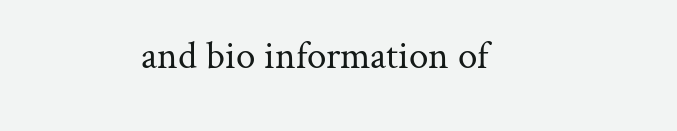and bio information of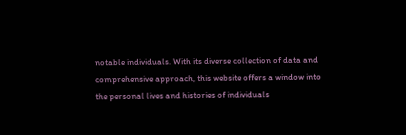notable individuals. With its diverse collection of data and comprehensive approach, this website offers a window into the personal lives and histories of individuals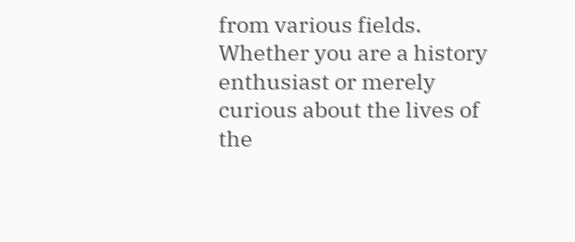from various fields. Whether you are a history enthusiast or merely curious about the lives of the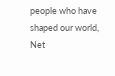people who have shaped our world, Net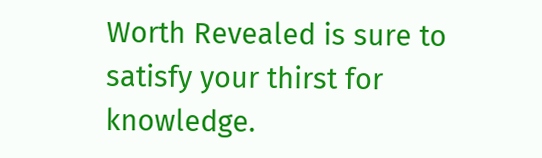Worth Revealed is sure to satisfy your thirst for knowledge.